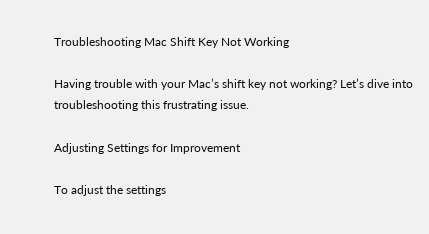Troubleshooting Mac Shift Key Not Working

Having trouble with your Mac’s shift key not working? Let’s dive into troubleshooting this frustrating issue.

Adjusting Settings for Improvement

To adjust the settings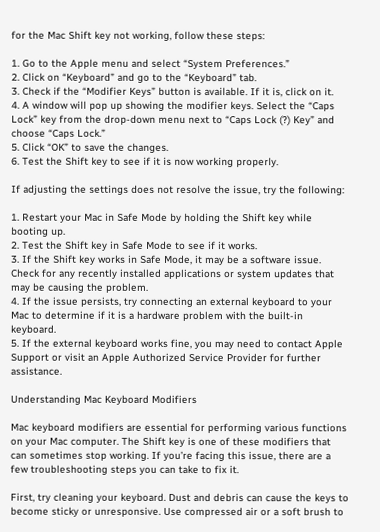for the Mac Shift key not working, follow these steps:

1. Go to the Apple menu and select “System Preferences.”
2. Click on “Keyboard” and go to the “Keyboard” tab.
3. Check if the “Modifier Keys” button is available. If it is, click on it.
4. A window will pop up showing the modifier keys. Select the “Caps Lock” key from the drop-down menu next to “Caps Lock (?) Key” and choose “Caps Lock.”
5. Click “OK” to save the changes.
6. Test the Shift key to see if it is now working properly.

If adjusting the settings does not resolve the issue, try the following:

1. Restart your Mac in Safe Mode by holding the Shift key while booting up.
2. Test the Shift key in Safe Mode to see if it works.
3. If the Shift key works in Safe Mode, it may be a software issue. Check for any recently installed applications or system updates that may be causing the problem.
4. If the issue persists, try connecting an external keyboard to your Mac to determine if it is a hardware problem with the built-in keyboard.
5. If the external keyboard works fine, you may need to contact Apple Support or visit an Apple Authorized Service Provider for further assistance.

Understanding Mac Keyboard Modifiers

Mac keyboard modifiers are essential for performing various functions on your Mac computer. The Shift key is one of these modifiers that can sometimes stop working. If you’re facing this issue, there are a few troubleshooting steps you can take to fix it.

First, try cleaning your keyboard. Dust and debris can cause the keys to become sticky or unresponsive. Use compressed air or a soft brush to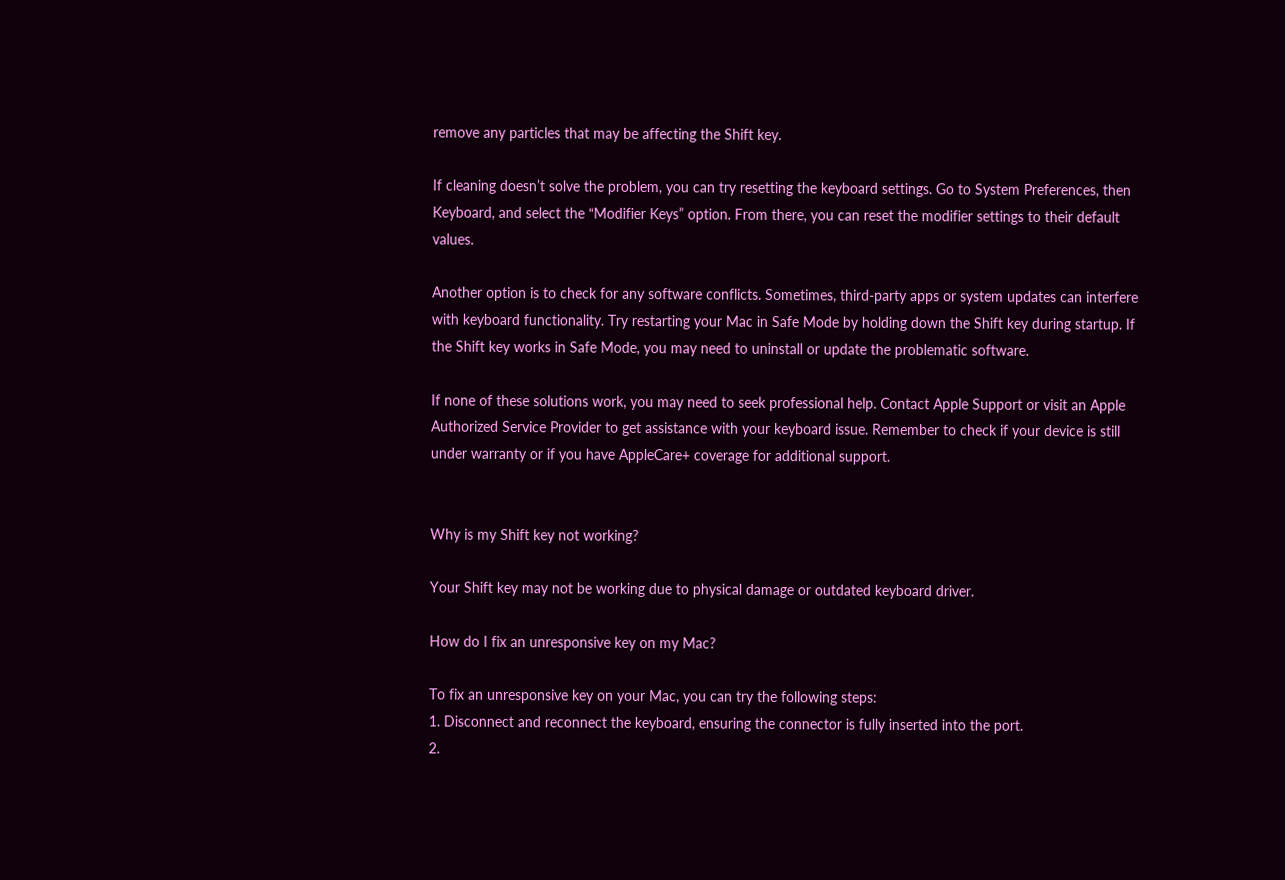remove any particles that may be affecting the Shift key.

If cleaning doesn’t solve the problem, you can try resetting the keyboard settings. Go to System Preferences, then Keyboard, and select the “Modifier Keys” option. From there, you can reset the modifier settings to their default values.

Another option is to check for any software conflicts. Sometimes, third-party apps or system updates can interfere with keyboard functionality. Try restarting your Mac in Safe Mode by holding down the Shift key during startup. If the Shift key works in Safe Mode, you may need to uninstall or update the problematic software.

If none of these solutions work, you may need to seek professional help. Contact Apple Support or visit an Apple Authorized Service Provider to get assistance with your keyboard issue. Remember to check if your device is still under warranty or if you have AppleCare+ coverage for additional support.


Why is my Shift key not working?

Your Shift key may not be working due to physical damage or outdated keyboard driver.

How do I fix an unresponsive key on my Mac?

To fix an unresponsive key on your Mac, you can try the following steps:
1. Disconnect and reconnect the keyboard, ensuring the connector is fully inserted into the port.
2.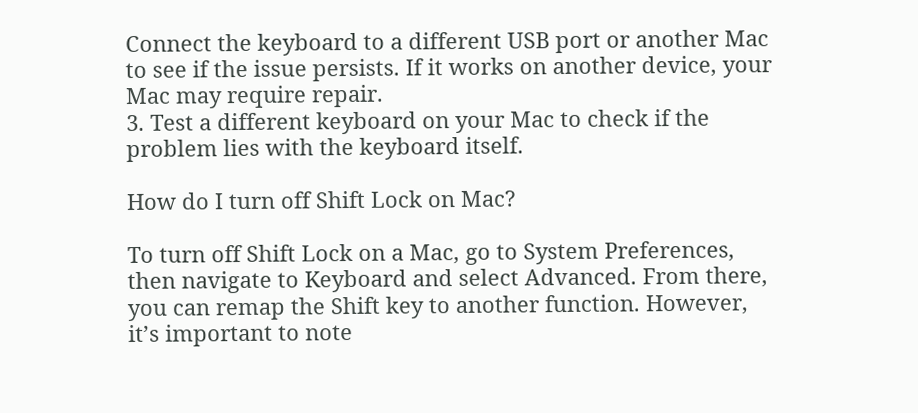Connect the keyboard to a different USB port or another Mac to see if the issue persists. If it works on another device, your Mac may require repair.
3. Test a different keyboard on your Mac to check if the problem lies with the keyboard itself.

How do I turn off Shift Lock on Mac?

To turn off Shift Lock on a Mac, go to System Preferences, then navigate to Keyboard and select Advanced. From there, you can remap the Shift key to another function. However, it’s important to note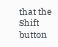that the Shift button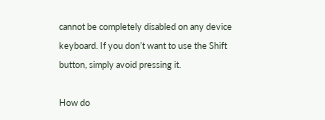cannot be completely disabled on any device keyboard. If you don’t want to use the Shift button, simply avoid pressing it.

How do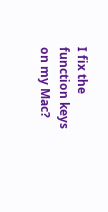I fix the function keys on my Mac?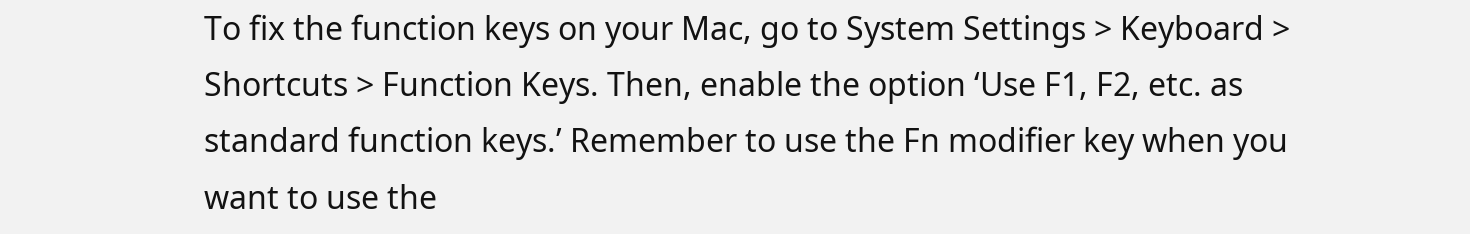To fix the function keys on your Mac, go to System Settings > Keyboard > Shortcuts > Function Keys. Then, enable the option ‘Use F1, F2, etc. as standard function keys.’ Remember to use the Fn modifier key when you want to use the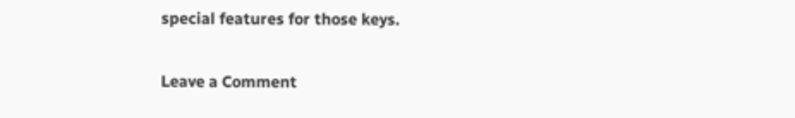special features for those keys.

Leave a Comment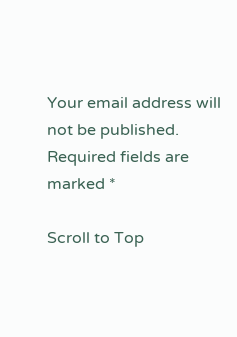Your email address will not be published. Required fields are marked *

Scroll to Top